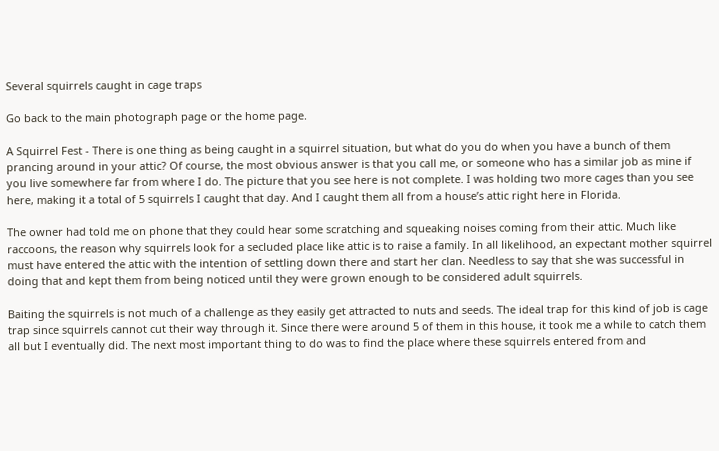Several squirrels caught in cage traps

Go back to the main photograph page or the home page.

A Squirrel Fest - There is one thing as being caught in a squirrel situation, but what do you do when you have a bunch of them prancing around in your attic? Of course, the most obvious answer is that you call me, or someone who has a similar job as mine if you live somewhere far from where I do. The picture that you see here is not complete. I was holding two more cages than you see here, making it a total of 5 squirrels I caught that day. And I caught them all from a house’s attic right here in Florida.

The owner had told me on phone that they could hear some scratching and squeaking noises coming from their attic. Much like raccoons, the reason why squirrels look for a secluded place like attic is to raise a family. In all likelihood, an expectant mother squirrel must have entered the attic with the intention of settling down there and start her clan. Needless to say that she was successful in doing that and kept them from being noticed until they were grown enough to be considered adult squirrels.

Baiting the squirrels is not much of a challenge as they easily get attracted to nuts and seeds. The ideal trap for this kind of job is cage trap since squirrels cannot cut their way through it. Since there were around 5 of them in this house, it took me a while to catch them all but I eventually did. The next most important thing to do was to find the place where these squirrels entered from and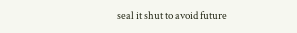seal it shut to avoid future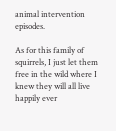animal intervention episodes.

As for this family of squirrels, I just let them free in the wild where I knew they will all live happily ever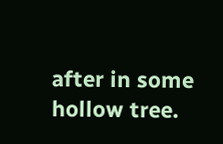after in some hollow tree.